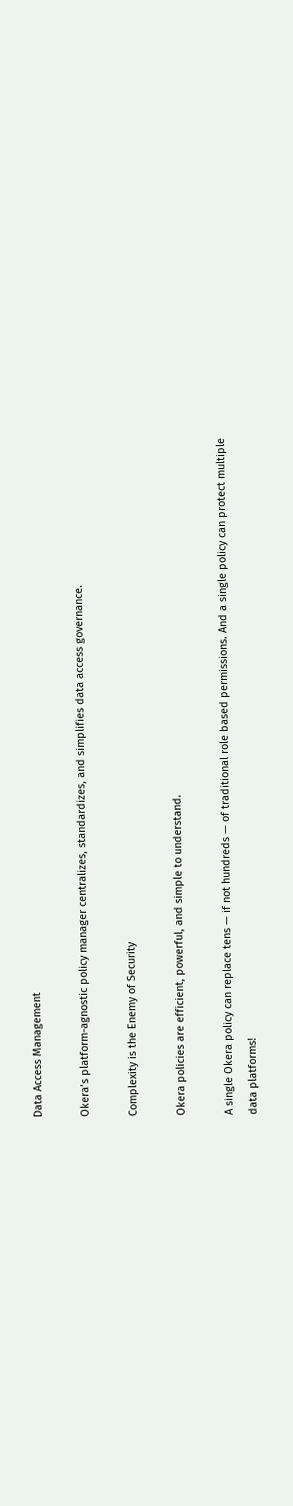Data Access Management

Okera’s platform-agnostic policy manager centralizes, standardizes, and simplifies data access governance.

Complexity is the Enemy of Security

Okera policies are efficient, powerful, and simple to understand.

A single Okera policy can replace tens — if not hundreds — of traditional role based permissions. And a single policy can protect multiple data platforms!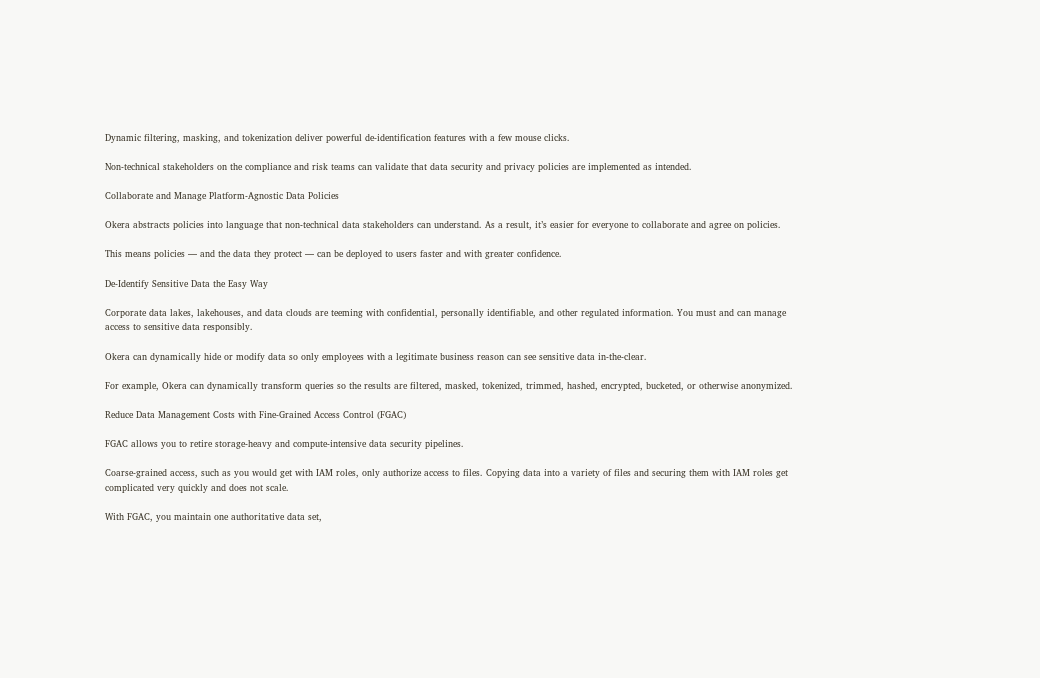Dynamic filtering, masking, and tokenization deliver powerful de-identification features with a few mouse clicks.

Non-technical stakeholders on the compliance and risk teams can validate that data security and privacy policies are implemented as intended.

Collaborate and Manage Platform-Agnostic Data Policies

Okera abstracts policies into language that non-technical data stakeholders can understand. As a result, it’s easier for everyone to collaborate and agree on policies.

This means policies — and the data they protect — can be deployed to users faster and with greater confidence.

De-Identify Sensitive Data the Easy Way

Corporate data lakes, lakehouses, and data clouds are teeming with confidential, personally identifiable, and other regulated information. You must and can manage access to sensitive data responsibly.

Okera can dynamically hide or modify data so only employees with a legitimate business reason can see sensitive data in-the-clear.

For example, Okera can dynamically transform queries so the results are filtered, masked, tokenized, trimmed, hashed, encrypted, bucketed, or otherwise anonymized.

Reduce Data Management Costs with Fine-Grained Access Control (FGAC)

FGAC allows you to retire storage-heavy and compute-intensive data security pipelines.

Coarse-grained access, such as you would get with IAM roles, only authorize access to files. Copying data into a variety of files and securing them with IAM roles get complicated very quickly and does not scale.

With FGAC, you maintain one authoritative data set,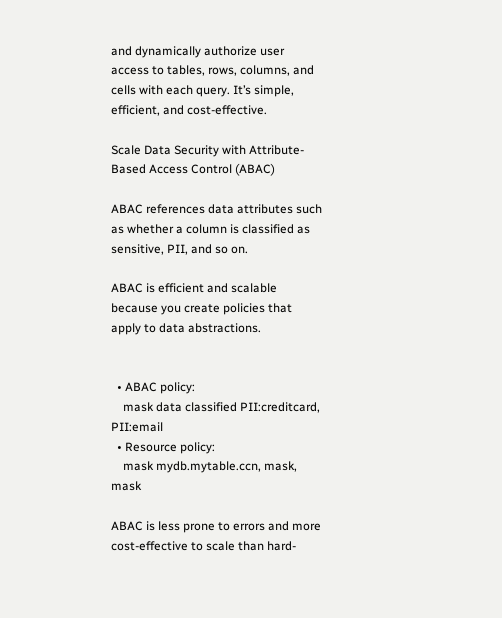and dynamically authorize user access to tables, rows, columns, and cells with each query. It’s simple, efficient, and cost-effective.

Scale Data Security with Attribute-Based Access Control (ABAC)

ABAC references data attributes such as whether a column is classified as sensitive, PII, and so on.

ABAC is efficient and scalable because you create policies that apply to data abstractions.


  • ABAC policy:
    mask data classified PII:creditcard, PII:email
  • Resource policy:
    mask mydb.mytable.ccn, mask, mask

ABAC is less prone to errors and more cost-effective to scale than hard-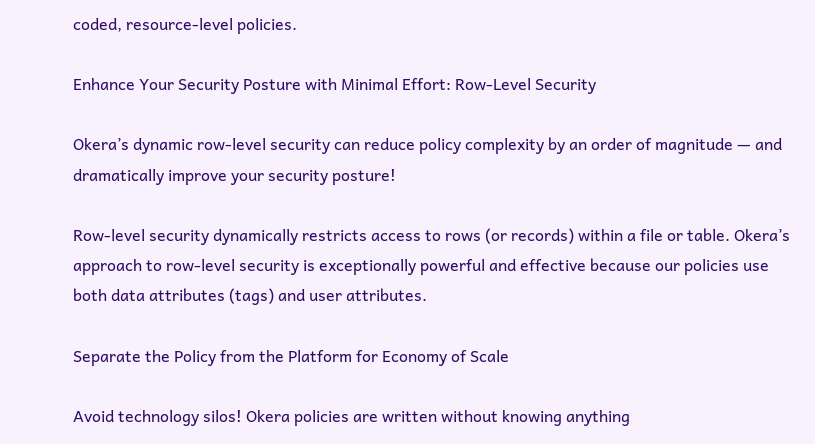coded, resource-level policies.

Enhance Your Security Posture with Minimal Effort: Row-Level Security

Okera’s dynamic row-level security can reduce policy complexity by an order of magnitude — and dramatically improve your security posture!

Row-level security dynamically restricts access to rows (or records) within a file or table. Okera’s approach to row-level security is exceptionally powerful and effective because our policies use both data attributes (tags) and user attributes.

Separate the Policy from the Platform for Economy of Scale

Avoid technology silos! Okera policies are written without knowing anything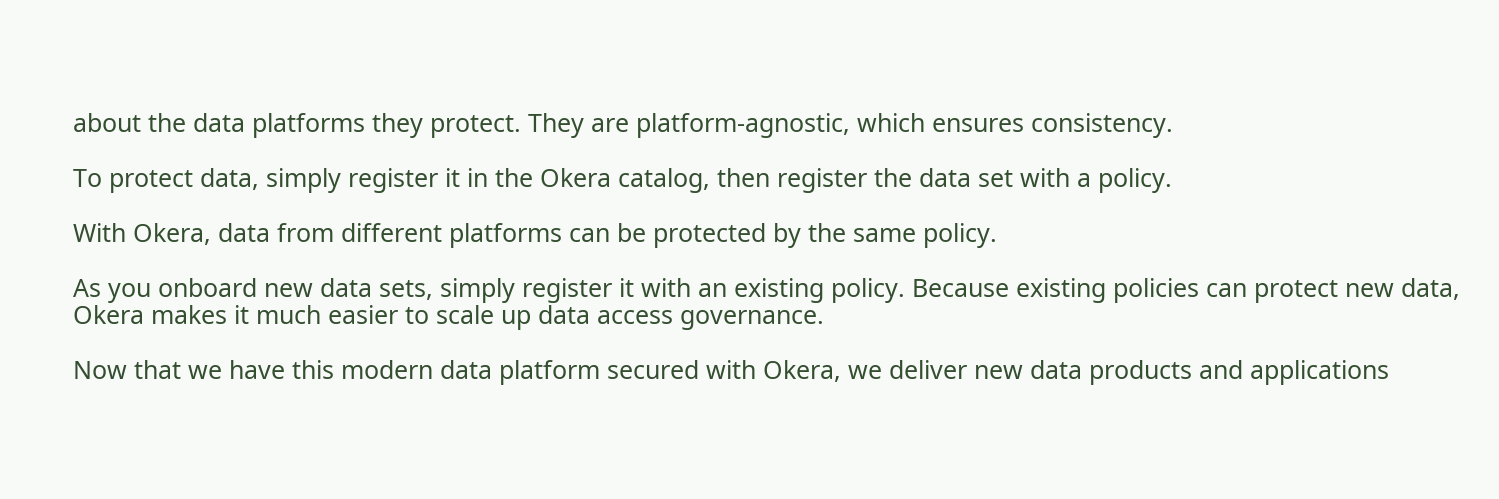about the data platforms they protect. They are platform-agnostic, which ensures consistency.

To protect data, simply register it in the Okera catalog, then register the data set with a policy.

With Okera, data from different platforms can be protected by the same policy.

As you onboard new data sets, simply register it with an existing policy. Because existing policies can protect new data, Okera makes it much easier to scale up data access governance.

Now that we have this modern data platform secured with Okera, we deliver new data products and applications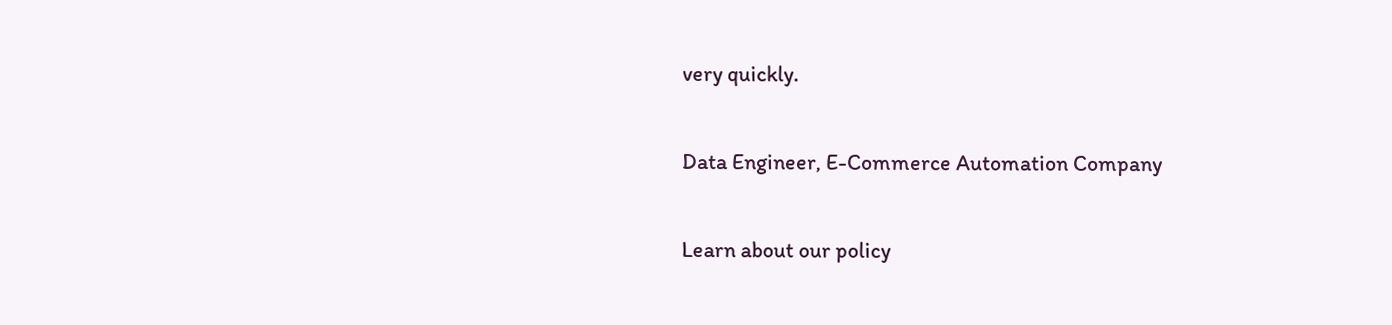very quickly.

Data Engineer, E-Commerce Automation Company

Learn about our policy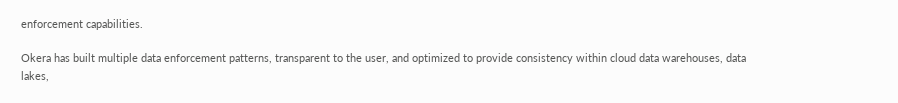enforcement capabilities.

Okera has built multiple data enforcement patterns, transparent to the user, and optimized to provide consistency within cloud data warehouses, data lakes,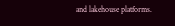and lakehouse platforms.